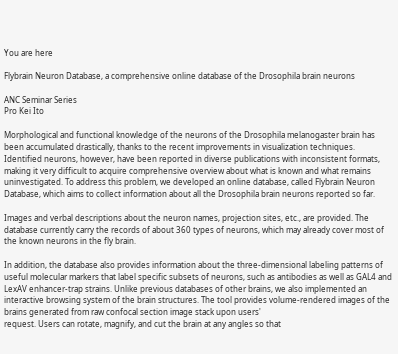You are here

Flybrain Neuron Database, a comprehensive online database of the Drosophila brain neurons

ANC Seminar Series
Pro Kei Ito

Morphological and functional knowledge of the neurons of the Drosophila melanogaster brain has been accumulated drastically, thanks to the recent improvements in visualization techniques. Identified neurons, however, have been reported in diverse publications with inconsistent formats, making it very difficult to acquire comprehensive overview about what is known and what remains uninvestigated. To address this problem, we developed an online database, called Flybrain Neuron Database, which aims to collect information about all the Drosophila brain neurons reported so far.

Images and verbal descriptions about the neuron names, projection sites, etc., are provided. The database currently carry the records of about 360 types of neurons, which may already cover most of the known neurons in the fly brain.

In addition, the database also provides information about the three-dimensional labeling patterns of useful molecular markers that label specific subsets of neurons, such as antibodies as well as GAL4 and LexAV enhancer-trap strains. Unlike previous databases of other brains, we also implemented an interactive browsing system of the brain structures. The tool provides volume-rendered images of the brains generated from raw confocal section image stack upon users'
request. Users can rotate, magnify, and cut the brain at any angles so that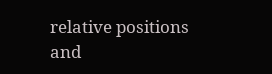relative positions and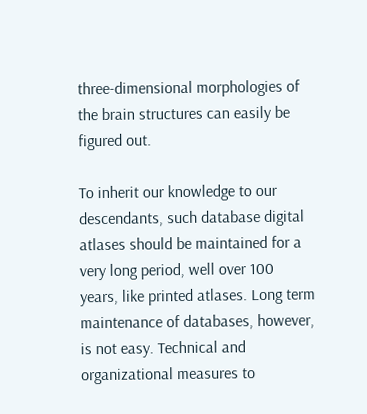three-dimensional morphologies of the brain structures can easily be figured out.

To inherit our knowledge to our descendants, such database digital atlases should be maintained for a very long period, well over 100 years, like printed atlases. Long term maintenance of databases, however, is not easy. Technical and organizational measures to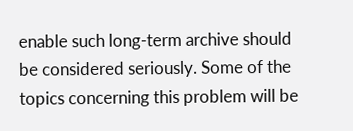enable such long-term archive should be considered seriously. Some of the topics concerning this problem will be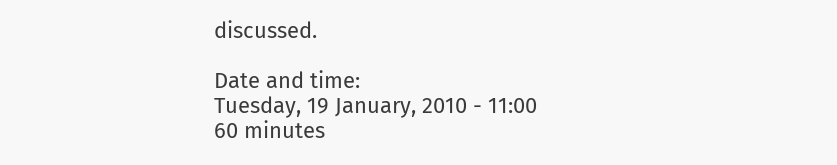discussed.

Date and time:
Tuesday, 19 January, 2010 - 11:00
60 minutes